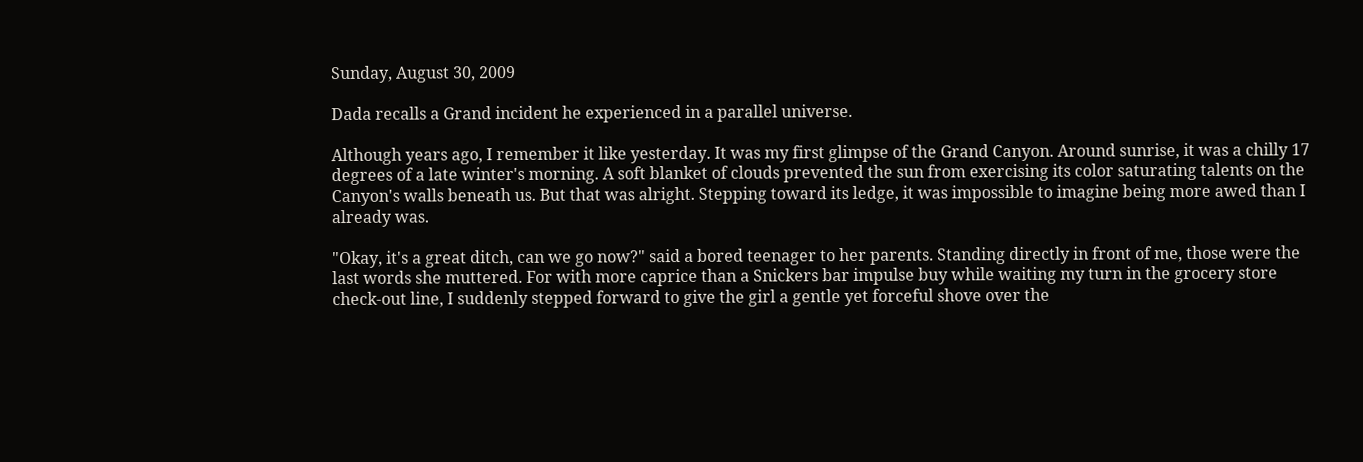Sunday, August 30, 2009

Dada recalls a Grand incident he experienced in a parallel universe.

Although years ago, I remember it like yesterday. It was my first glimpse of the Grand Canyon. Around sunrise, it was a chilly 17 degrees of a late winter's morning. A soft blanket of clouds prevented the sun from exercising its color saturating talents on the Canyon's walls beneath us. But that was alright. Stepping toward its ledge, it was impossible to imagine being more awed than I already was.

"Okay, it's a great ditch, can we go now?" said a bored teenager to her parents. Standing directly in front of me, those were the last words she muttered. For with more caprice than a Snickers bar impulse buy while waiting my turn in the grocery store check-out line, I suddenly stepped forward to give the girl a gentle yet forceful shove over the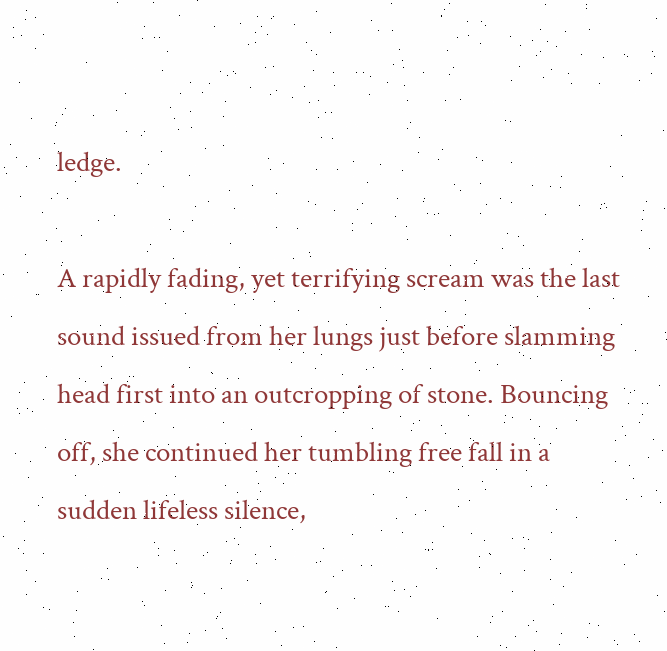ledge.

A rapidly fading, yet terrifying scream was the last sound issued from her lungs just before slamming head first into an outcropping of stone. Bouncing off, she continued her tumbling free fall in a sudden lifeless silence,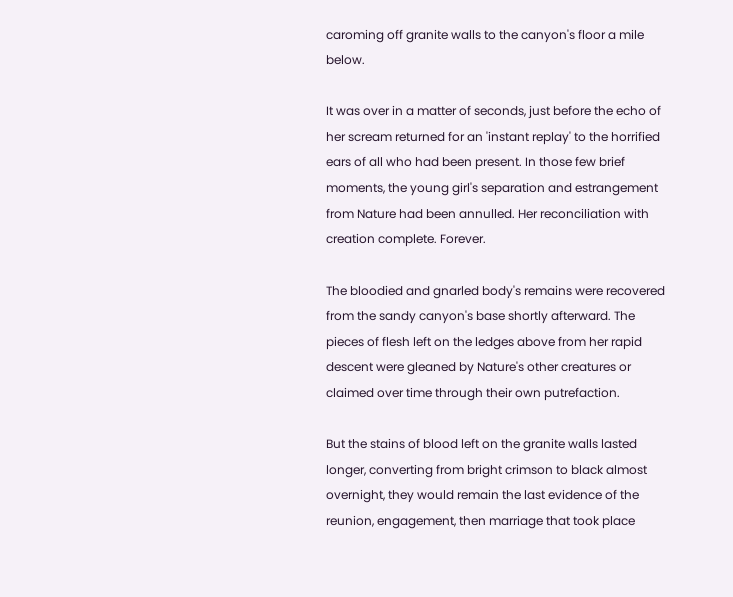caroming off granite walls to the canyon's floor a mile below.

It was over in a matter of seconds, just before the echo of her scream returned for an 'instant replay' to the horrified ears of all who had been present. In those few brief moments, the young girl's separation and estrangement from Nature had been annulled. Her reconciliation with creation complete. Forever.

The bloodied and gnarled body's remains were recovered from the sandy canyon's base shortly afterward. The pieces of flesh left on the ledges above from her rapid descent were gleaned by Nature's other creatures or claimed over time through their own putrefaction.

But the stains of blood left on the granite walls lasted longer, converting from bright crimson to black almost overnight, they would remain the last evidence of the reunion, engagement, then marriage that took place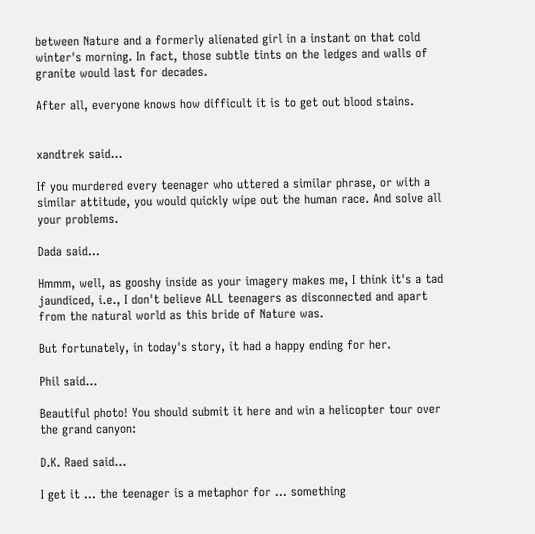between Nature and a formerly alienated girl in a instant on that cold winter's morning. In fact, those subtle tints on the ledges and walls of granite would last for decades.

After all, everyone knows how difficult it is to get out blood stains.


xandtrek said...

If you murdered every teenager who uttered a similar phrase, or with a similar attitude, you would quickly wipe out the human race. And solve all your problems.

Dada said...

Hmmm, well, as gooshy inside as your imagery makes me, I think it's a tad jaundiced, i.e., I don't believe ALL teenagers as disconnected and apart from the natural world as this bride of Nature was.

But fortunately, in today's story, it had a happy ending for her.

Phil said...

Beautiful photo! You should submit it here and win a helicopter tour over the grand canyon:

D.K. Raed said...

I get it ... the teenager is a metaphor for ... something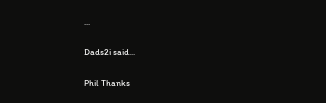...

Dads2i said...

Phil Thanks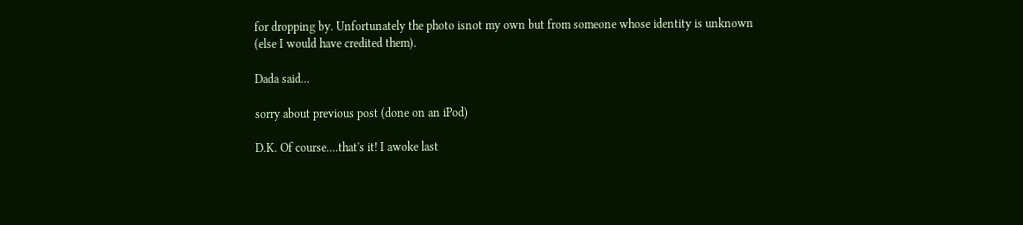for dropping by. Unfortunately the photo isnot my own but from someone whose identity is unknown (else I would have credited them).

Dada said...

sorry about previous post (done on an iPod)

D.K. Of course....that's it! I awoke last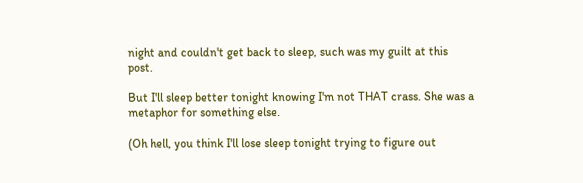night and couldn't get back to sleep, such was my guilt at this post.

But I'll sleep better tonight knowing I'm not THAT crass. She was a metaphor for something else.

(Oh hell, you think I'll lose sleep tonight trying to figure out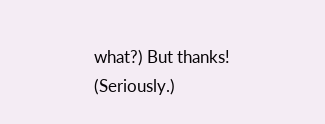what?) But thanks! (Seriously.)